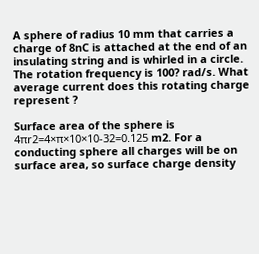A sphere of radius 10 mm that carries a charge of 8nC is attached at the end of an insulating string and is whirled in a circle. The rotation frequency is 100? rad/s. What average current does this rotating charge represent ?

Surface area of the sphere is 4πr2=4×π×10×10-32=0.125 m2. For a conducting sphere all charges will be on surface area, so surface charge density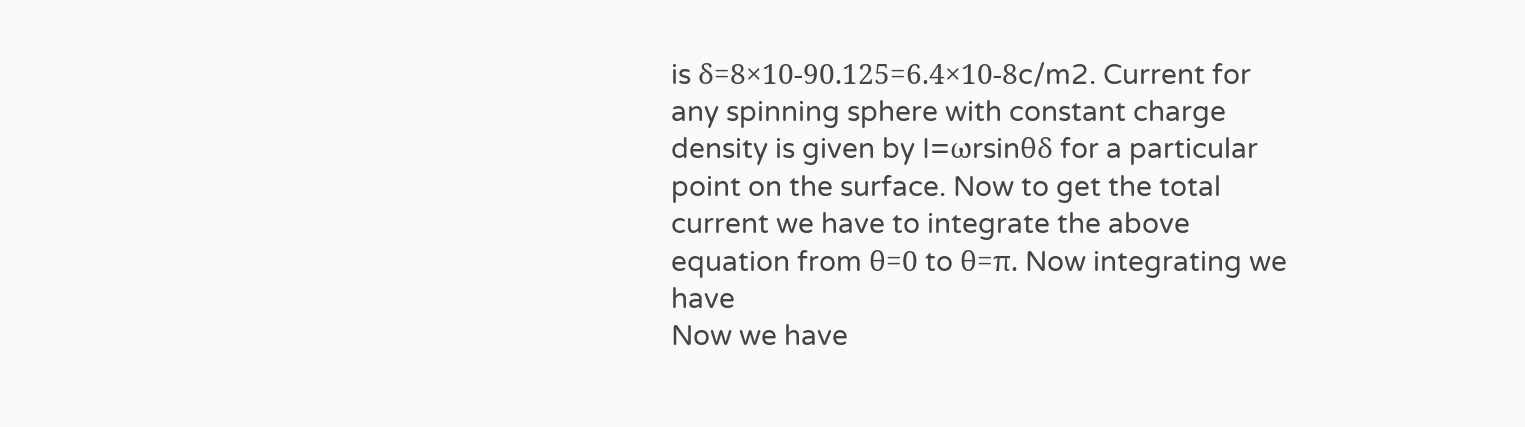is δ=8×10-90.125=6.4×10-8c/m2. Current for any spinning sphere with constant charge density is given by I=ωrsinθδ for a particular point on the surface. Now to get the total current we have to integrate the above equation from θ=0 to θ=π. Now integrating we have
Now we have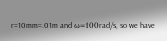r=10mm=.01m and ω=100rad/s, so we have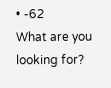• -62
What are you looking for?